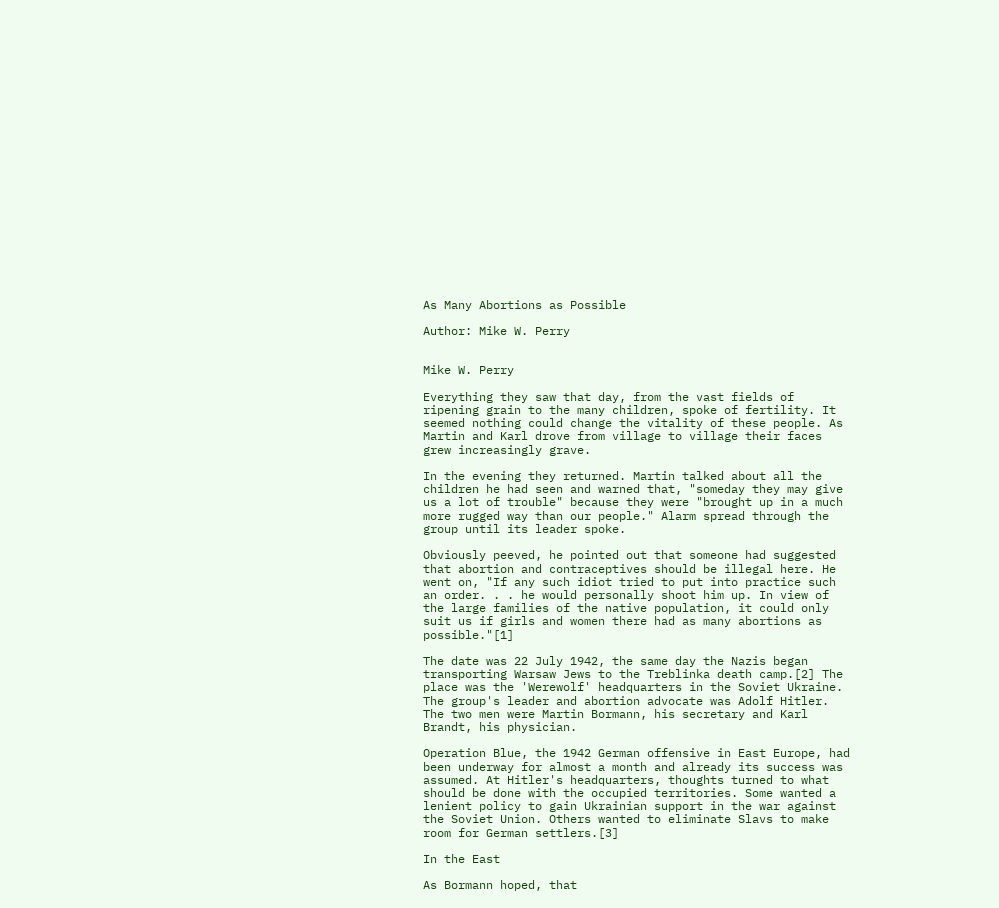As Many Abortions as Possible

Author: Mike W. Perry


Mike W. Perry

Everything they saw that day, from the vast fields of ripening grain to the many children, spoke of fertility. It seemed nothing could change the vitality of these people. As Martin and Karl drove from village to village their faces grew increasingly grave.

In the evening they returned. Martin talked about all the children he had seen and warned that, "someday they may give us a lot of trouble" because they were "brought up in a much more rugged way than our people." Alarm spread through the group until its leader spoke.

Obviously peeved, he pointed out that someone had suggested that abortion and contraceptives should be illegal here. He went on, "If any such idiot tried to put into practice such an order. . . he would personally shoot him up. In view of the large families of the native population, it could only suit us if girls and women there had as many abortions as possible."[1]

The date was 22 July 1942, the same day the Nazis began transporting Warsaw Jews to the Treblinka death camp.[2] The place was the 'Werewolf' headquarters in the Soviet Ukraine. The group's leader and abortion advocate was Adolf Hitler. The two men were Martin Bormann, his secretary and Karl Brandt, his physician.

Operation Blue, the 1942 German offensive in East Europe, had been underway for almost a month and already its success was assumed. At Hitler's headquarters, thoughts turned to what should be done with the occupied territories. Some wanted a lenient policy to gain Ukrainian support in the war against the Soviet Union. Others wanted to eliminate Slavs to make room for German settlers.[3]

In the East

As Bormann hoped, that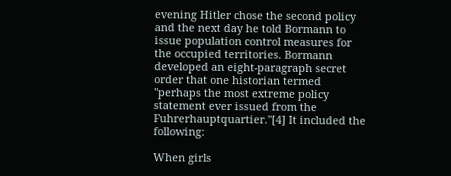evening Hitler chose the second policy and the next day he told Bormann to issue population control measures for the occupied territories. Bormann developed an eight-paragraph secret order that one historian termed "perhaps the most extreme policy statement ever issued from the Fuhrerhauptquartier."[4] It included the following:

When girls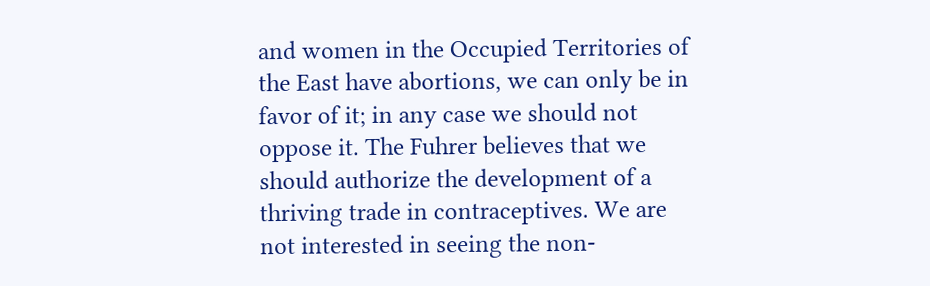and women in the Occupied Territories of the East have abortions, we can only be in favor of it; in any case we should not oppose it. The Fuhrer believes that we should authorize the development of a thriving trade in contraceptives. We are not interested in seeing the non-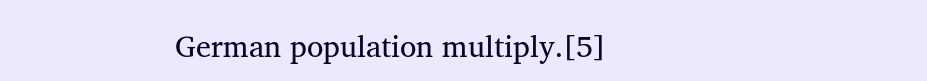German population multiply.[5]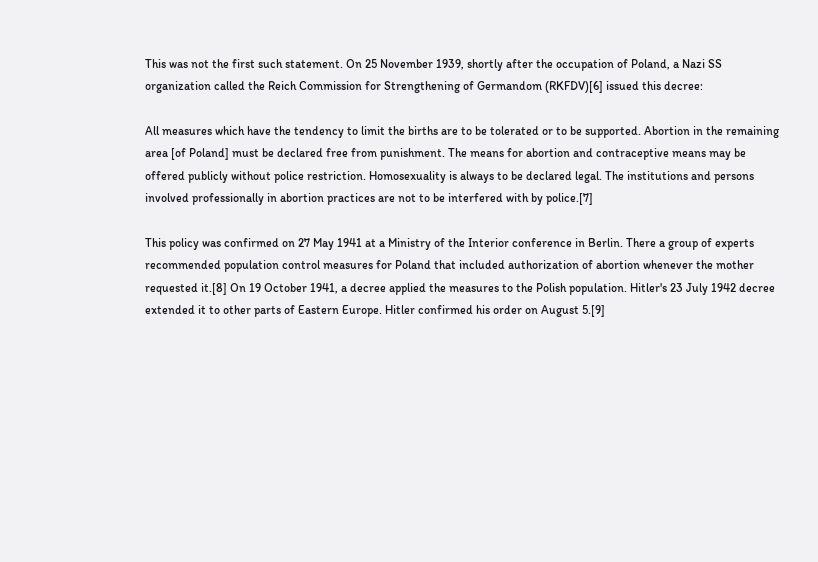This was not the first such statement. On 25 November 1939, shortly after the occupation of Poland, a Nazi SS organization called the Reich Commission for Strengthening of Germandom (RKFDV)[6] issued this decree:

All measures which have the tendency to limit the births are to be tolerated or to be supported. Abortion in the remaining area [of Poland] must be declared free from punishment. The means for abortion and contraceptive means may be offered publicly without police restriction. Homosexuality is always to be declared legal. The institutions and persons involved professionally in abortion practices are not to be interfered with by police.[7]

This policy was confirmed on 27 May 1941 at a Ministry of the Interior conference in Berlin. There a group of experts recommended population control measures for Poland that included authorization of abortion whenever the mother requested it.[8] On 19 October 1941, a decree applied the measures to the Polish population. Hitler's 23 July 1942 decree extended it to other parts of Eastern Europe. Hitler confirmed his order on August 5.[9]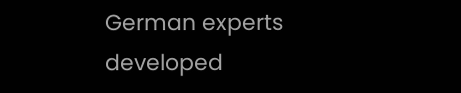German experts developed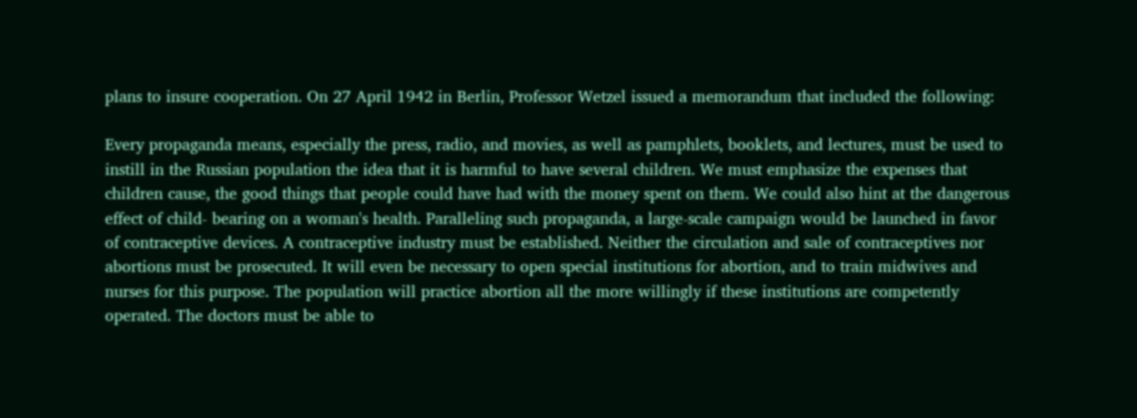plans to insure cooperation. On 27 April 1942 in Berlin, Professor Wetzel issued a memorandum that included the following:

Every propaganda means, especially the press, radio, and movies, as well as pamphlets, booklets, and lectures, must be used to instill in the Russian population the idea that it is harmful to have several children. We must emphasize the expenses that children cause, the good things that people could have had with the money spent on them. We could also hint at the dangerous effect of child- bearing on a woman's health. Paralleling such propaganda, a large-scale campaign would be launched in favor of contraceptive devices. A contraceptive industry must be established. Neither the circulation and sale of contraceptives nor abortions must be prosecuted. It will even be necessary to open special institutions for abortion, and to train midwives and nurses for this purpose. The population will practice abortion all the more willingly if these institutions are competently operated. The doctors must be able to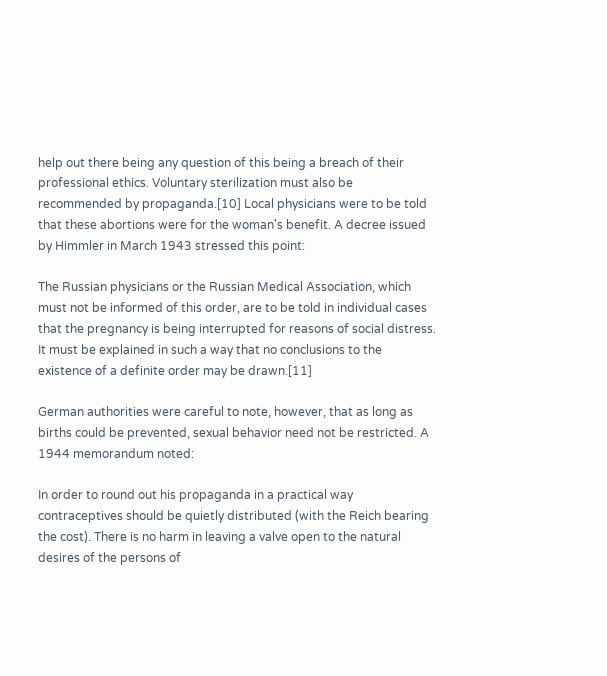help out there being any question of this being a breach of their professional ethics. Voluntary sterilization must also be recommended by propaganda.[10] Local physicians were to be told that these abortions were for the woman's benefit. A decree issued by Himmler in March 1943 stressed this point:

The Russian physicians or the Russian Medical Association, which must not be informed of this order, are to be told in individual cases that the pregnancy is being interrupted for reasons of social distress. It must be explained in such a way that no conclusions to the existence of a definite order may be drawn.[11]

German authorities were careful to note, however, that as long as births could be prevented, sexual behavior need not be restricted. A 1944 memorandum noted:

In order to round out his propaganda in a practical way contraceptives should be quietly distributed (with the Reich bearing the cost). There is no harm in leaving a valve open to the natural desires of the persons of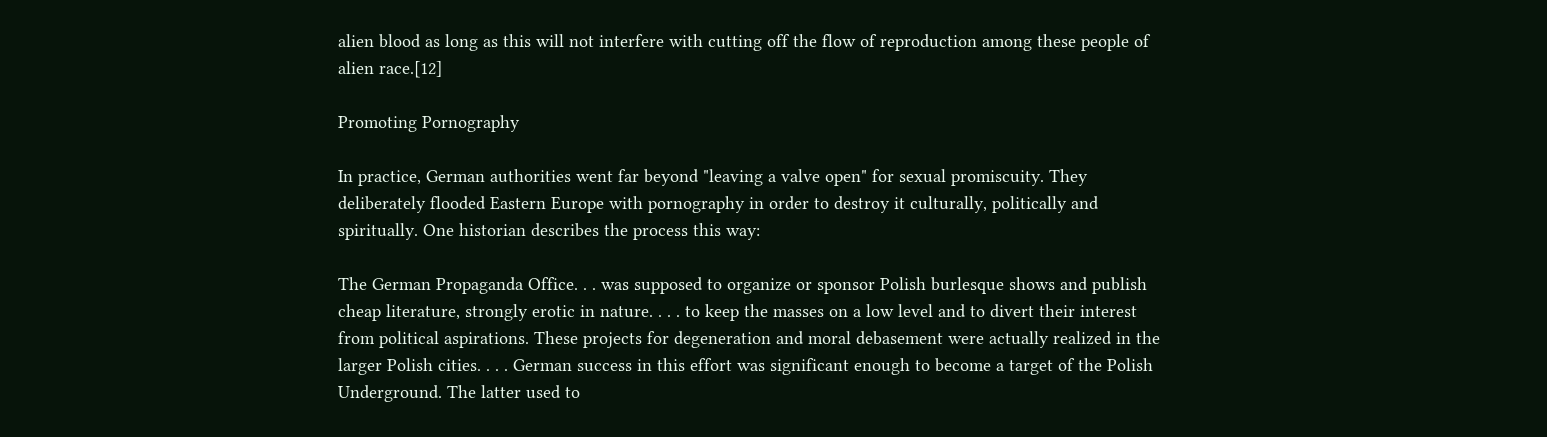alien blood as long as this will not interfere with cutting off the flow of reproduction among these people of alien race.[12]

Promoting Pornography

In practice, German authorities went far beyond "leaving a valve open" for sexual promiscuity. They deliberately flooded Eastern Europe with pornography in order to destroy it culturally, politically and spiritually. One historian describes the process this way:

The German Propaganda Office. . . was supposed to organize or sponsor Polish burlesque shows and publish cheap literature, strongly erotic in nature. . . . to keep the masses on a low level and to divert their interest from political aspirations. These projects for degeneration and moral debasement were actually realized in the larger Polish cities. . . . German success in this effort was significant enough to become a target of the Polish Underground. The latter used to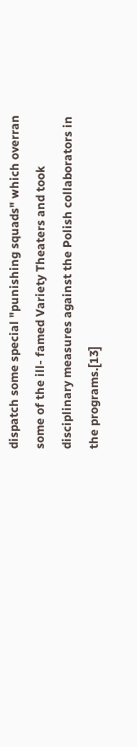dispatch some special "punishing squads" which overran some of the ill- famed Variety Theaters and took disciplinary measures against the Polish collaborators in the programs.[13]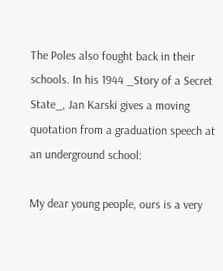The Poles also fought back in their schools. In his 1944 _Story of a Secret State_, Jan Karski gives a moving quotation from a graduation speech at an underground school:

My dear young people, ours is a very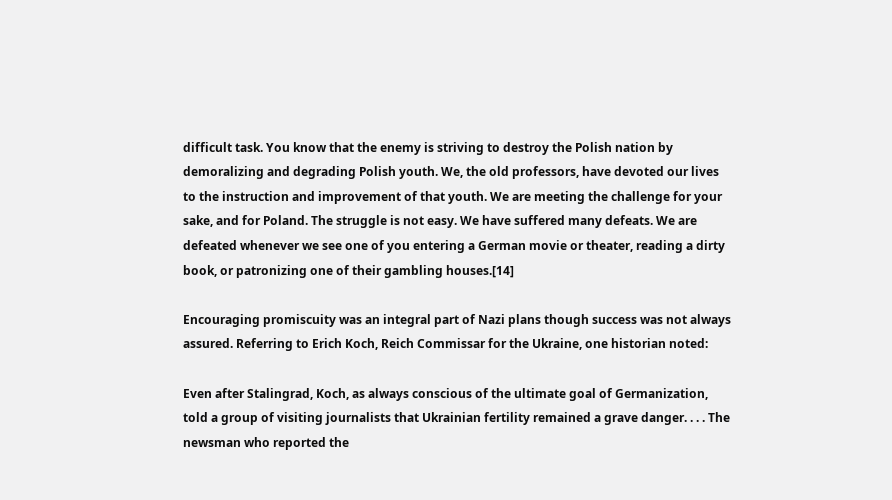difficult task. You know that the enemy is striving to destroy the Polish nation by demoralizing and degrading Polish youth. We, the old professors, have devoted our lives to the instruction and improvement of that youth. We are meeting the challenge for your sake, and for Poland. The struggle is not easy. We have suffered many defeats. We are defeated whenever we see one of you entering a German movie or theater, reading a dirty book, or patronizing one of their gambling houses.[14]

Encouraging promiscuity was an integral part of Nazi plans though success was not always assured. Referring to Erich Koch, Reich Commissar for the Ukraine, one historian noted:

Even after Stalingrad, Koch, as always conscious of the ultimate goal of Germanization, told a group of visiting journalists that Ukrainian fertility remained a grave danger. . . . The newsman who reported the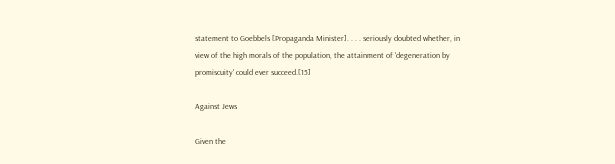statement to Goebbels [Propaganda Minister]. . . . seriously doubted whether, in view of the high morals of the population, the attainment of 'degeneration by promiscuity' could ever succeed.[15]

Against Jews

Given the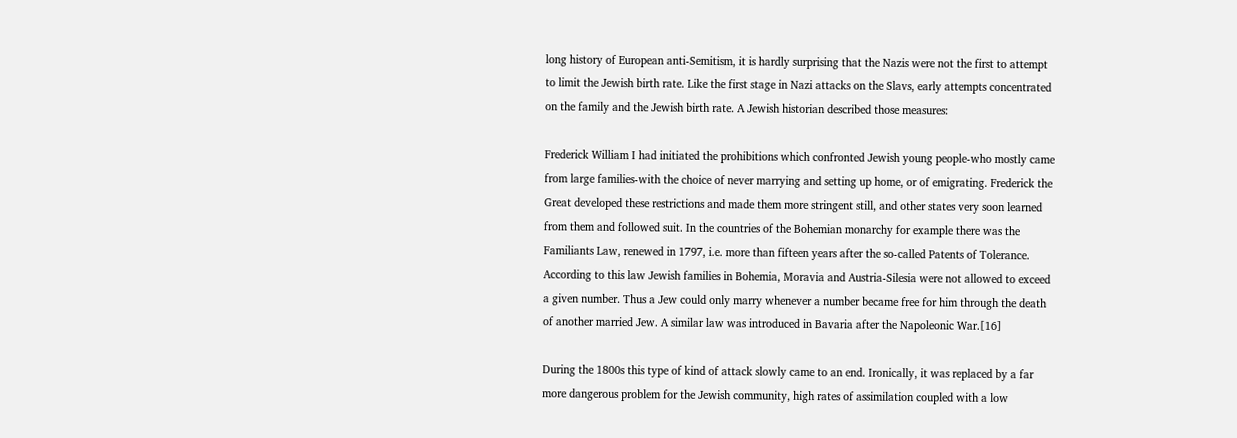long history of European anti-Semitism, it is hardly surprising that the Nazis were not the first to attempt to limit the Jewish birth rate. Like the first stage in Nazi attacks on the Slavs, early attempts concentrated on the family and the Jewish birth rate. A Jewish historian described those measures:

Frederick William I had initiated the prohibitions which confronted Jewish young people-who mostly came from large families-with the choice of never marrying and setting up home, or of emigrating. Frederick the Great developed these restrictions and made them more stringent still, and other states very soon learned from them and followed suit. In the countries of the Bohemian monarchy for example there was the Familiants Law, renewed in 1797, i.e. more than fifteen years after the so-called Patents of Tolerance. According to this law Jewish families in Bohemia, Moravia and Austria-Silesia were not allowed to exceed a given number. Thus a Jew could only marry whenever a number became free for him through the death of another married Jew. A similar law was introduced in Bavaria after the Napoleonic War.[16]

During the 1800s this type of kind of attack slowly came to an end. Ironically, it was replaced by a far more dangerous problem for the Jewish community, high rates of assimilation coupled with a low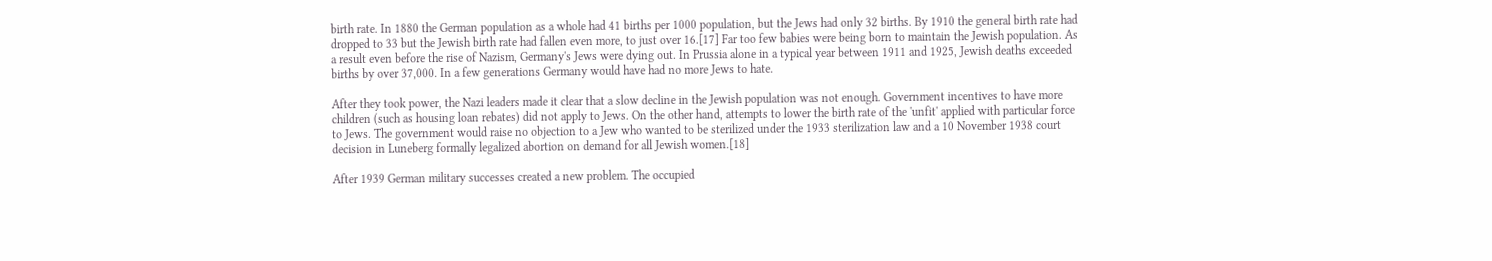birth rate. In 1880 the German population as a whole had 41 births per 1000 population, but the Jews had only 32 births. By 1910 the general birth rate had dropped to 33 but the Jewish birth rate had fallen even more, to just over 16.[17] Far too few babies were being born to maintain the Jewish population. As a result even before the rise of Nazism, Germany's Jews were dying out. In Prussia alone in a typical year between 1911 and 1925, Jewish deaths exceeded births by over 37,000. In a few generations Germany would have had no more Jews to hate.

After they took power, the Nazi leaders made it clear that a slow decline in the Jewish population was not enough. Government incentives to have more children (such as housing loan rebates) did not apply to Jews. On the other hand, attempts to lower the birth rate of the 'unfit' applied with particular force to Jews. The government would raise no objection to a Jew who wanted to be sterilized under the 1933 sterilization law and a 10 November 1938 court decision in Luneberg formally legalized abortion on demand for all Jewish women.[18]

After 1939 German military successes created a new problem. The occupied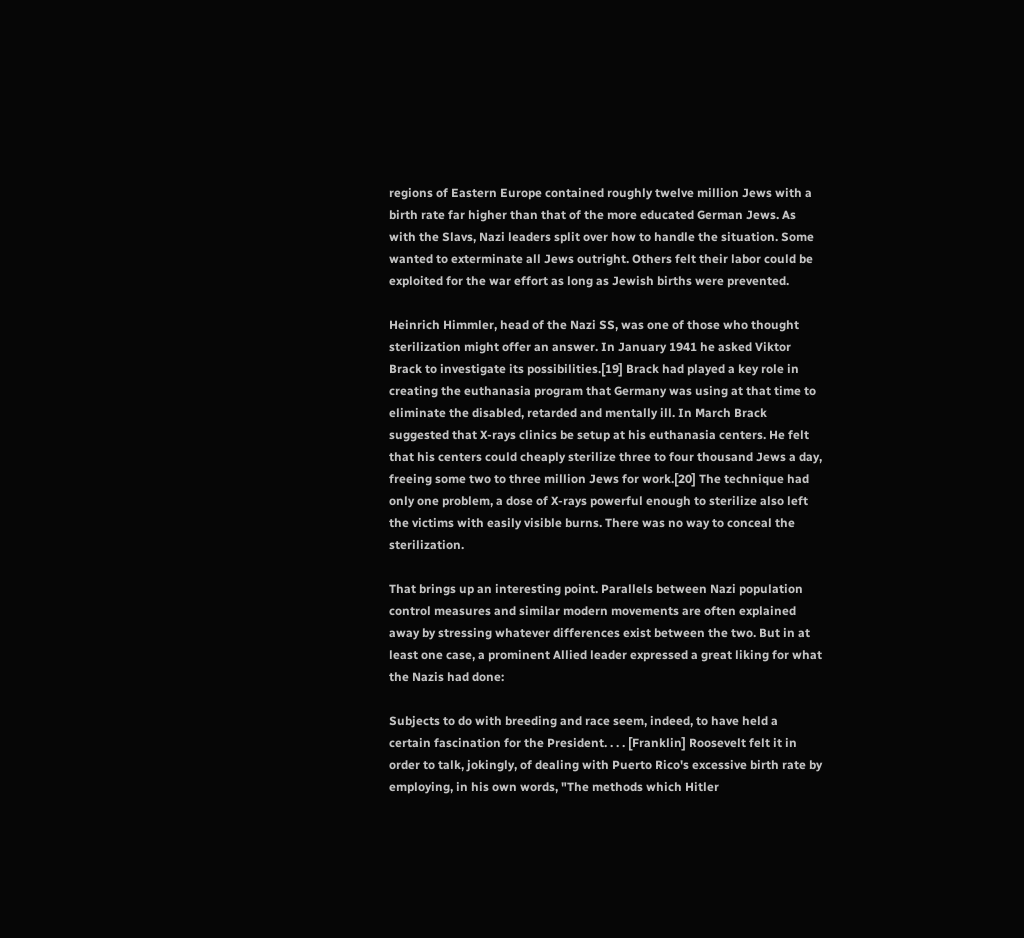regions of Eastern Europe contained roughly twelve million Jews with a birth rate far higher than that of the more educated German Jews. As with the Slavs, Nazi leaders split over how to handle the situation. Some wanted to exterminate all Jews outright. Others felt their labor could be exploited for the war effort as long as Jewish births were prevented.

Heinrich Himmler, head of the Nazi SS, was one of those who thought sterilization might offer an answer. In January 1941 he asked Viktor Brack to investigate its possibilities.[19] Brack had played a key role in creating the euthanasia program that Germany was using at that time to eliminate the disabled, retarded and mentally ill. In March Brack suggested that X-rays clinics be setup at his euthanasia centers. He felt that his centers could cheaply sterilize three to four thousand Jews a day, freeing some two to three million Jews for work.[20] The technique had only one problem, a dose of X-rays powerful enough to sterilize also left the victims with easily visible burns. There was no way to conceal the sterilization.

That brings up an interesting point. Parallels between Nazi population control measures and similar modern movements are often explained away by stressing whatever differences exist between the two. But in at least one case, a prominent Allied leader expressed a great liking for what the Nazis had done:

Subjects to do with breeding and race seem, indeed, to have held a certain fascination for the President. . . . [Franklin] Roosevelt felt it in order to talk, jokingly, of dealing with Puerto Rico's excessive birth rate by employing, in his own words, "The methods which Hitler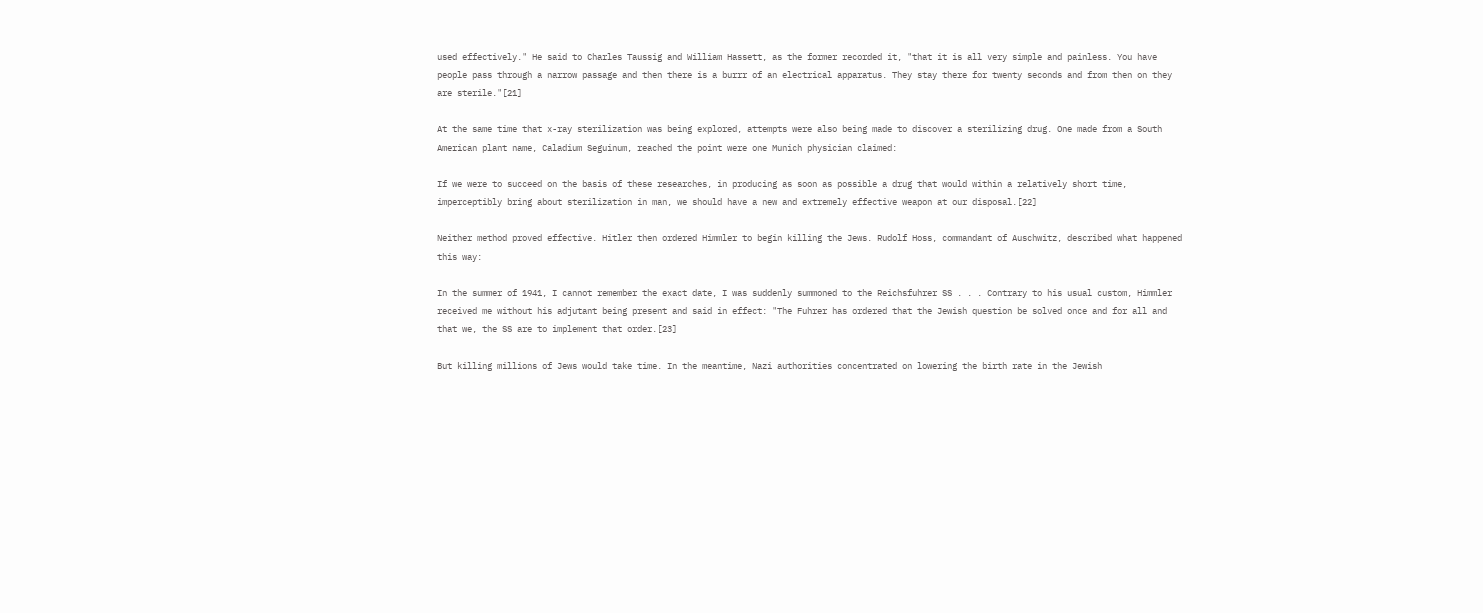used effectively." He said to Charles Taussig and William Hassett, as the former recorded it, "that it is all very simple and painless. You have people pass through a narrow passage and then there is a burrr of an electrical apparatus. They stay there for twenty seconds and from then on they are sterile."[21]

At the same time that x-ray sterilization was being explored, attempts were also being made to discover a sterilizing drug. One made from a South American plant name, Caladium Seguinum, reached the point were one Munich physician claimed:

If we were to succeed on the basis of these researches, in producing as soon as possible a drug that would within a relatively short time, imperceptibly bring about sterilization in man, we should have a new and extremely effective weapon at our disposal.[22]

Neither method proved effective. Hitler then ordered Himmler to begin killing the Jews. Rudolf Hoss, commandant of Auschwitz, described what happened this way:

In the summer of 1941, I cannot remember the exact date, I was suddenly summoned to the Reichsfuhrer SS . . . Contrary to his usual custom, Himmler received me without his adjutant being present and said in effect: "The Fuhrer has ordered that the Jewish question be solved once and for all and that we, the SS are to implement that order.[23]

But killing millions of Jews would take time. In the meantime, Nazi authorities concentrated on lowering the birth rate in the Jewish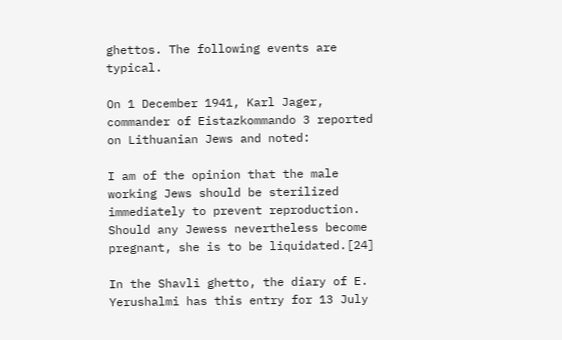ghettos. The following events are typical.

On 1 December 1941, Karl Jager, commander of Eistazkommando 3 reported on Lithuanian Jews and noted:

I am of the opinion that the male working Jews should be sterilized immediately to prevent reproduction. Should any Jewess nevertheless become pregnant, she is to be liquidated.[24]

In the Shavli ghetto, the diary of E. Yerushalmi has this entry for 13 July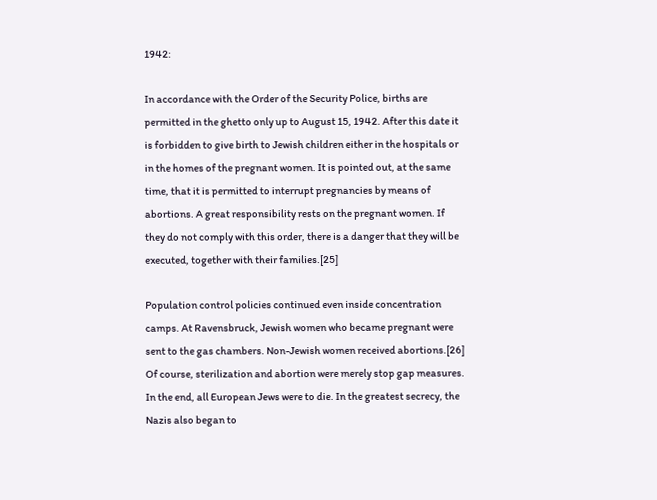1942:

In accordance with the Order of the Security Police, births are permitted in the ghetto only up to August 15, 1942. After this date it is forbidden to give birth to Jewish children either in the hospitals or in the homes of the pregnant women. It is pointed out, at the same time, that it is permitted to interrupt pregnancies by means of abortions. A great responsibility rests on the pregnant women. If they do not comply with this order, there is a danger that they will be executed, together with their families.[25]

Population control policies continued even inside concentration camps. At Ravensbruck, Jewish women who became pregnant were sent to the gas chambers. Non-Jewish women received abortions.[26] Of course, sterilization and abortion were merely stop gap measures. In the end, all European Jews were to die. In the greatest secrecy, the Nazis also began to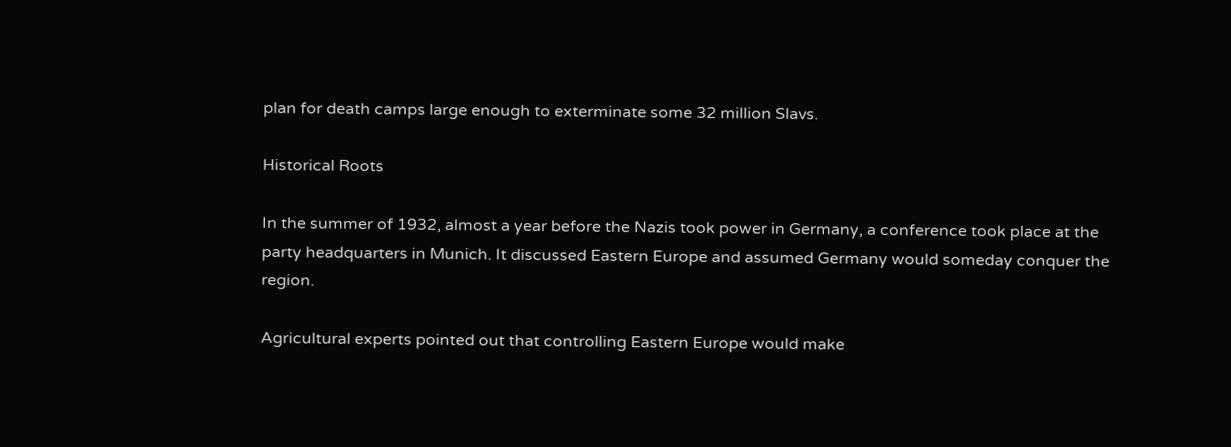plan for death camps large enough to exterminate some 32 million Slavs.

Historical Roots

In the summer of 1932, almost a year before the Nazis took power in Germany, a conference took place at the party headquarters in Munich. It discussed Eastern Europe and assumed Germany would someday conquer the region.

Agricultural experts pointed out that controlling Eastern Europe would make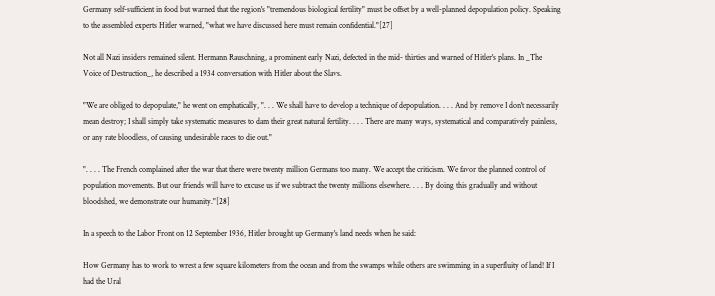Germany self-sufficient in food but warned that the region's "tremendous biological fertility" must be offset by a well-planned depopulation policy. Speaking to the assembled experts Hitler warned, "what we have discussed here must remain confidential."[27]

Not all Nazi insiders remained silent. Hermann Rauschning, a prominent early Nazi, defected in the mid- thirties and warned of Hitler's plans. In _The Voice of Destruction_, he described a 1934 conversation with Hitler about the Slavs.

"We are obliged to depopulate," he went on emphatically, ". . . We shall have to develop a technique of depopulation. . . . And by remove I don't necessarily mean destroy; I shall simply take systematic measures to dam their great natural fertility. . . . There are many ways, systematical and comparatively painless, or any rate bloodless, of causing undesirable races to die out."

". . . . The French complained after the war that there were twenty million Germans too many. We accept the criticism. We favor the planned control of population movements. But our friends will have to excuse us if we subtract the twenty millions elsewhere. . . . By doing this gradually and without bloodshed, we demonstrate our humanity."[28]

In a speech to the Labor Front on 12 September 1936, Hitler brought up Germany's land needs when he said:

How Germany has to work to wrest a few square kilometers from the ocean and from the swamps while others are swimming in a superfluity of land! If I had the Ural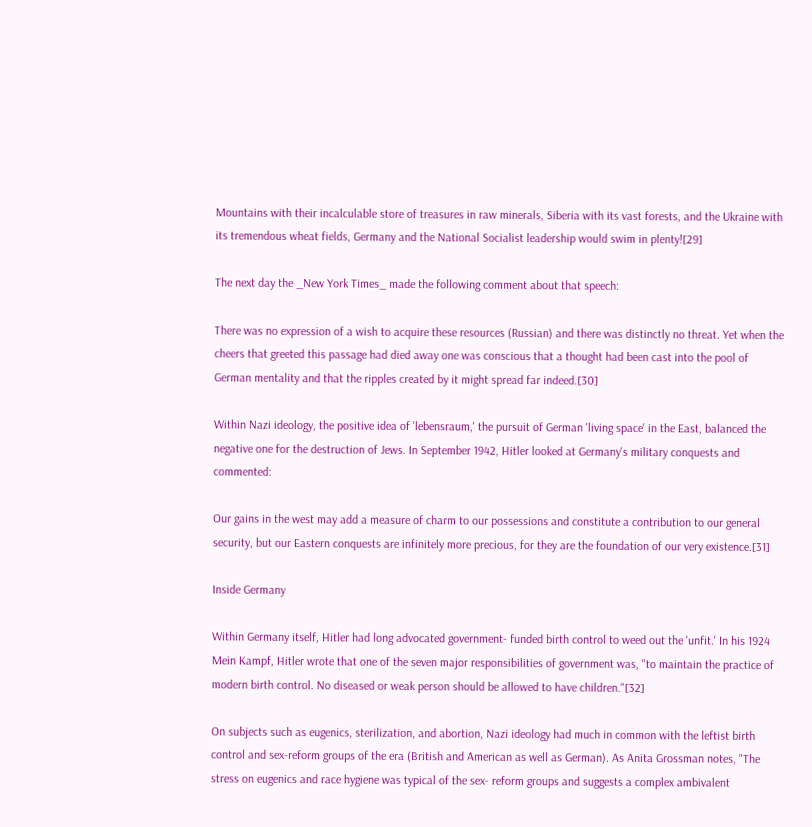Mountains with their incalculable store of treasures in raw minerals, Siberia with its vast forests, and the Ukraine with its tremendous wheat fields, Germany and the National Socialist leadership would swim in plenty![29]

The next day the _New York Times_ made the following comment about that speech:

There was no expression of a wish to acquire these resources (Russian) and there was distinctly no threat. Yet when the cheers that greeted this passage had died away one was conscious that a thought had been cast into the pool of German mentality and that the ripples created by it might spread far indeed.[30]

Within Nazi ideology, the positive idea of 'lebensraum,' the pursuit of German 'living space' in the East, balanced the negative one for the destruction of Jews. In September 1942, Hitler looked at Germany's military conquests and commented:

Our gains in the west may add a measure of charm to our possessions and constitute a contribution to our general security, but our Eastern conquests are infinitely more precious, for they are the foundation of our very existence.[31]

Inside Germany

Within Germany itself, Hitler had long advocated government- funded birth control to weed out the 'unfit.' In his 1924 Mein Kampf, Hitler wrote that one of the seven major responsibilities of government was, "to maintain the practice of modern birth control. No diseased or weak person should be allowed to have children."[32]

On subjects such as eugenics, sterilization, and abortion, Nazi ideology had much in common with the leftist birth control and sex-reform groups of the era (British and American as well as German). As Anita Grossman notes, "The stress on eugenics and race hygiene was typical of the sex- reform groups and suggests a complex ambivalent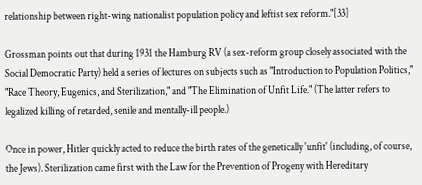relationship between right-wing nationalist population policy and leftist sex reform."[33]

Grossman points out that during 1931 the Hamburg RV (a sex-reform group closely associated with the Social Democratic Party) held a series of lectures on subjects such as "Introduction to Population Politics," "Race Theory, Eugenics, and Sterilization," and "The Elimination of Unfit Life." (The latter refers to legalized killing of retarded, senile and mentally-ill people.)

Once in power, Hitler quickly acted to reduce the birth rates of the genetically 'unfit' (including, of course, the Jews). Sterilization came first with the Law for the Prevention of Progeny with Hereditary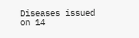Diseases issued on 14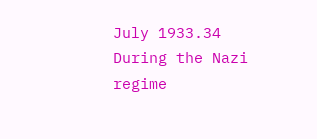July 1933.34 During the Nazi regime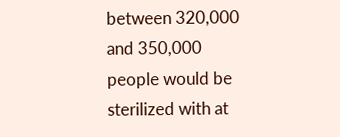between 320,000 and 350,000 people would be sterilized with at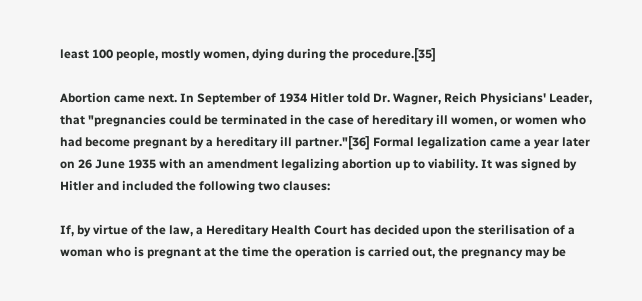least 100 people, mostly women, dying during the procedure.[35]

Abortion came next. In September of 1934 Hitler told Dr. Wagner, Reich Physicians' Leader, that "pregnancies could be terminated in the case of hereditary ill women, or women who had become pregnant by a hereditary ill partner."[36] Formal legalization came a year later on 26 June 1935 with an amendment legalizing abortion up to viability. It was signed by Hitler and included the following two clauses:

If, by virtue of the law, a Hereditary Health Court has decided upon the sterilisation of a woman who is pregnant at the time the operation is carried out, the pregnancy may be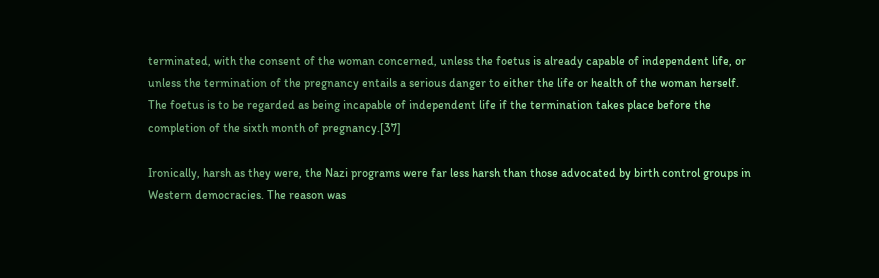terminated, with the consent of the woman concerned, unless the foetus is already capable of independent life, or unless the termination of the pregnancy entails a serious danger to either the life or health of the woman herself. The foetus is to be regarded as being incapable of independent life if the termination takes place before the completion of the sixth month of pregnancy.[37]

Ironically, harsh as they were, the Nazi programs were far less harsh than those advocated by birth control groups in Western democracies. The reason was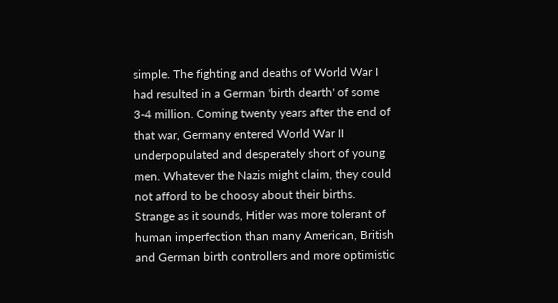simple. The fighting and deaths of World War I had resulted in a German 'birth dearth' of some 3-4 million. Coming twenty years after the end of that war, Germany entered World War II underpopulated and desperately short of young men. Whatever the Nazis might claim, they could not afford to be choosy about their births. Strange as it sounds, Hitler was more tolerant of human imperfection than many American, British and German birth controllers and more optimistic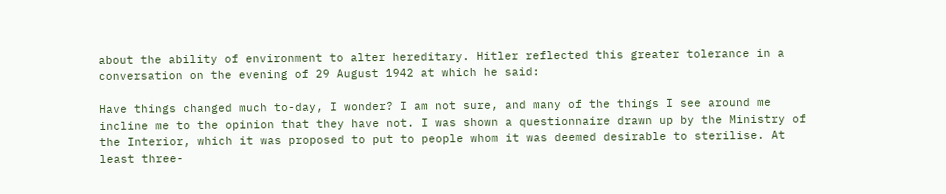about the ability of environment to alter hereditary. Hitler reflected this greater tolerance in a conversation on the evening of 29 August 1942 at which he said:

Have things changed much to-day, I wonder? I am not sure, and many of the things I see around me incline me to the opinion that they have not. I was shown a questionnaire drawn up by the Ministry of the Interior, which it was proposed to put to people whom it was deemed desirable to sterilise. At least three-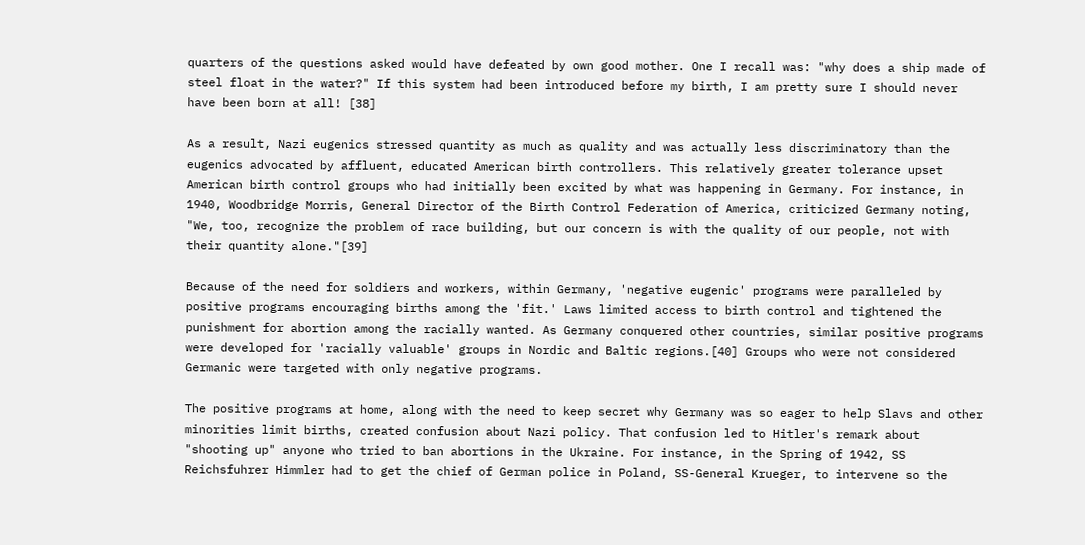quarters of the questions asked would have defeated by own good mother. One I recall was: "why does a ship made of steel float in the water?" If this system had been introduced before my birth, I am pretty sure I should never have been born at all! [38]

As a result, Nazi eugenics stressed quantity as much as quality and was actually less discriminatory than the eugenics advocated by affluent, educated American birth controllers. This relatively greater tolerance upset American birth control groups who had initially been excited by what was happening in Germany. For instance, in 1940, Woodbridge Morris, General Director of the Birth Control Federation of America, criticized Germany noting, "We, too, recognize the problem of race building, but our concern is with the quality of our people, not with their quantity alone."[39]

Because of the need for soldiers and workers, within Germany, 'negative eugenic' programs were paralleled by positive programs encouraging births among the 'fit.' Laws limited access to birth control and tightened the punishment for abortion among the racially wanted. As Germany conquered other countries, similar positive programs were developed for 'racially valuable' groups in Nordic and Baltic regions.[40] Groups who were not considered Germanic were targeted with only negative programs.

The positive programs at home, along with the need to keep secret why Germany was so eager to help Slavs and other minorities limit births, created confusion about Nazi policy. That confusion led to Hitler's remark about "shooting up" anyone who tried to ban abortions in the Ukraine. For instance, in the Spring of 1942, SS Reichsfuhrer Himmler had to get the chief of German police in Poland, SS-General Krueger, to intervene so the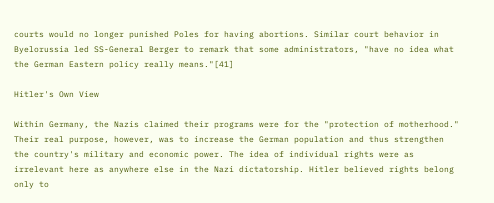courts would no longer punished Poles for having abortions. Similar court behavior in Byelorussia led SS-General Berger to remark that some administrators, "have no idea what the German Eastern policy really means."[41]

Hitler's Own View

Within Germany, the Nazis claimed their programs were for the "protection of motherhood." Their real purpose, however, was to increase the German population and thus strengthen the country's military and economic power. The idea of individual rights were as irrelevant here as anywhere else in the Nazi dictatorship. Hitler believed rights belong only to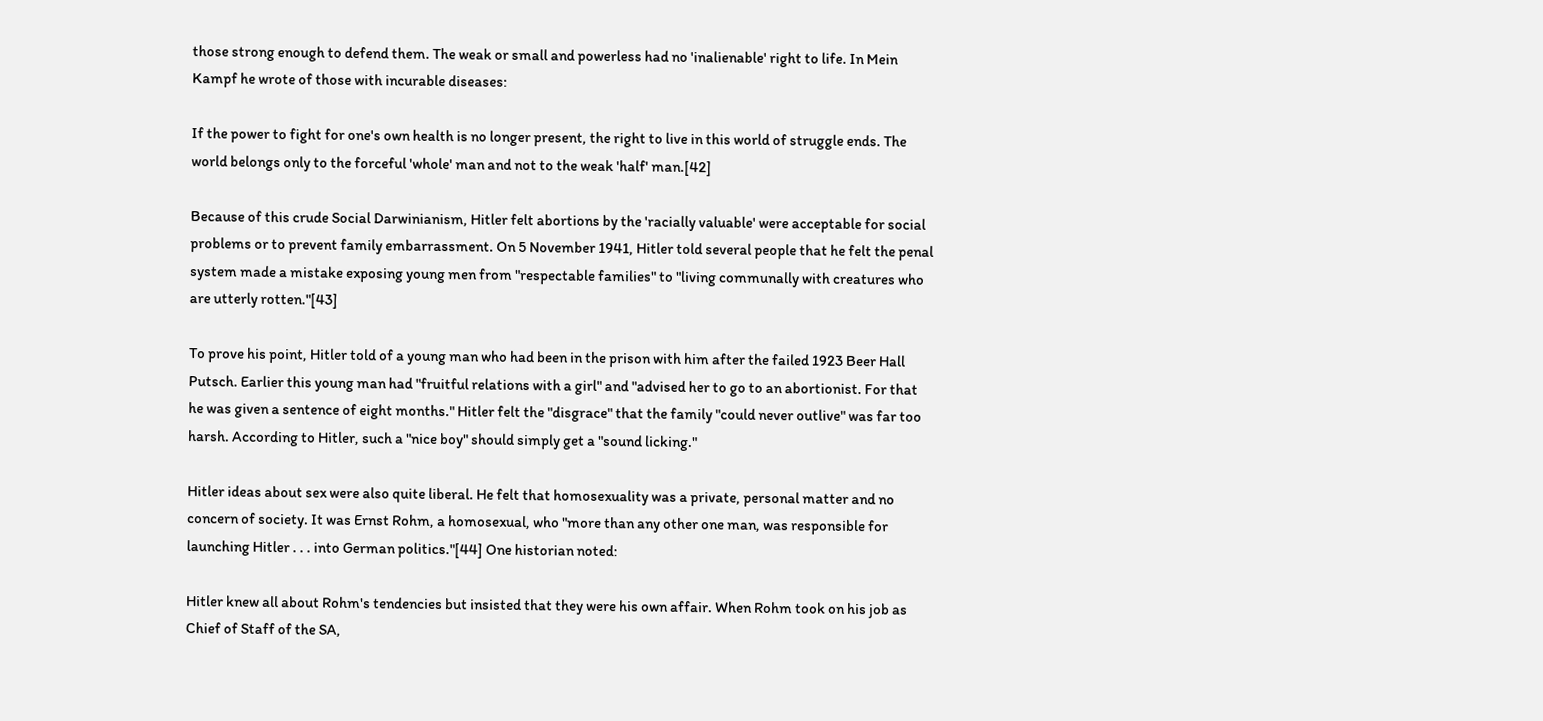those strong enough to defend them. The weak or small and powerless had no 'inalienable' right to life. In Mein Kampf he wrote of those with incurable diseases:

If the power to fight for one's own health is no longer present, the right to live in this world of struggle ends. The world belongs only to the forceful 'whole' man and not to the weak 'half' man.[42]

Because of this crude Social Darwinianism, Hitler felt abortions by the 'racially valuable' were acceptable for social problems or to prevent family embarrassment. On 5 November 1941, Hitler told several people that he felt the penal system made a mistake exposing young men from "respectable families" to "living communally with creatures who are utterly rotten."[43]

To prove his point, Hitler told of a young man who had been in the prison with him after the failed 1923 Beer Hall Putsch. Earlier this young man had "fruitful relations with a girl" and "advised her to go to an abortionist. For that he was given a sentence of eight months." Hitler felt the "disgrace" that the family "could never outlive" was far too harsh. According to Hitler, such a "nice boy" should simply get a "sound licking."

Hitler ideas about sex were also quite liberal. He felt that homosexuality was a private, personal matter and no concern of society. It was Ernst Rohm, a homosexual, who "more than any other one man, was responsible for launching Hitler . . . into German politics."[44] One historian noted:

Hitler knew all about Rohm's tendencies but insisted that they were his own affair. When Rohm took on his job as Chief of Staff of the SA,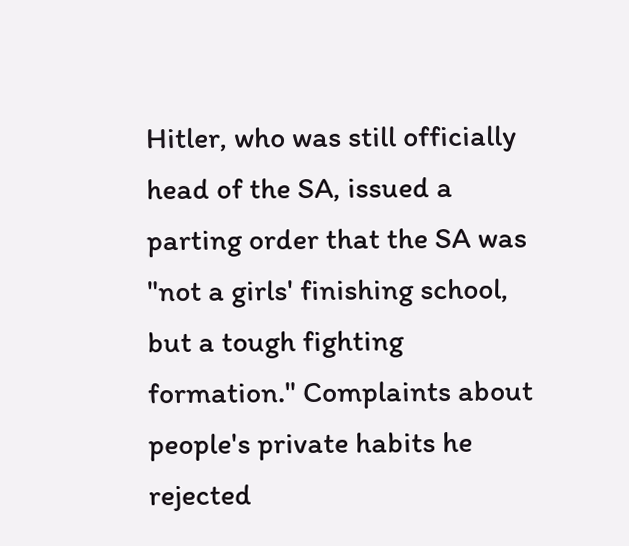Hitler, who was still officially head of the SA, issued a parting order that the SA was "not a girls' finishing school, but a tough fighting formation." Complaints about people's private habits he rejected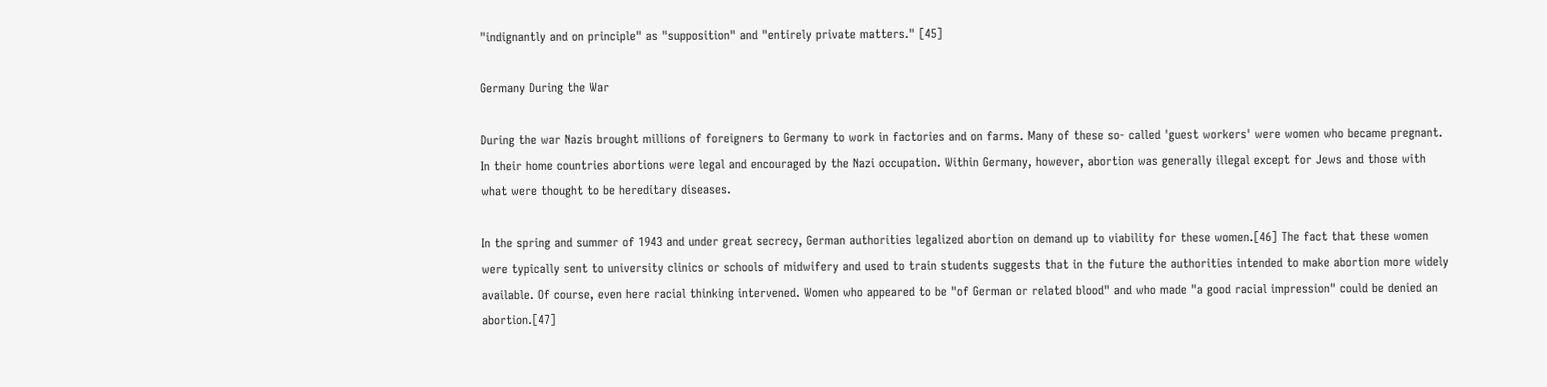"indignantly and on principle" as "supposition" and "entirely private matters." [45]

Germany During the War

During the war Nazis brought millions of foreigners to Germany to work in factories and on farms. Many of these so- called 'guest workers' were women who became pregnant. In their home countries abortions were legal and encouraged by the Nazi occupation. Within Germany, however, abortion was generally illegal except for Jews and those with what were thought to be hereditary diseases.

In the spring and summer of 1943 and under great secrecy, German authorities legalized abortion on demand up to viability for these women.[46] The fact that these women were typically sent to university clinics or schools of midwifery and used to train students suggests that in the future the authorities intended to make abortion more widely available. Of course, even here racial thinking intervened. Women who appeared to be "of German or related blood" and who made "a good racial impression" could be denied an abortion.[47]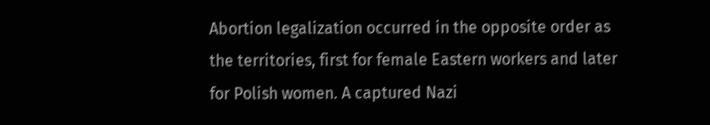Abortion legalization occurred in the opposite order as the territories, first for female Eastern workers and later for Polish women. A captured Nazi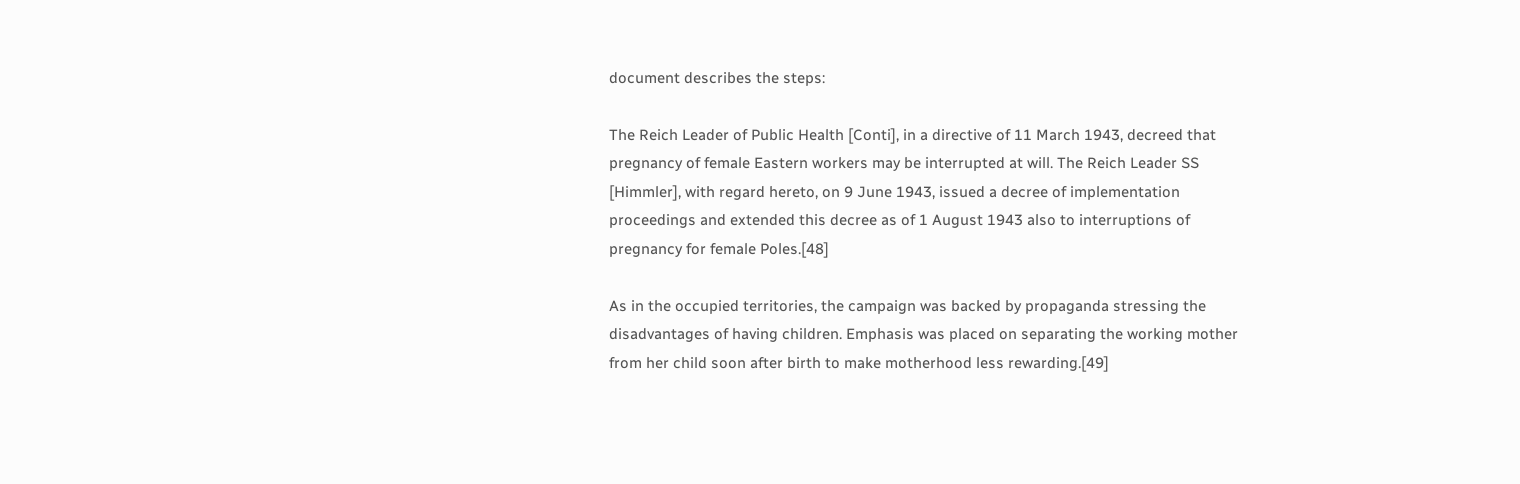document describes the steps:

The Reich Leader of Public Health [Conti], in a directive of 11 March 1943, decreed that pregnancy of female Eastern workers may be interrupted at will. The Reich Leader SS [Himmler], with regard hereto, on 9 June 1943, issued a decree of implementation proceedings and extended this decree as of 1 August 1943 also to interruptions of pregnancy for female Poles.[48]

As in the occupied territories, the campaign was backed by propaganda stressing the disadvantages of having children. Emphasis was placed on separating the working mother from her child soon after birth to make motherhood less rewarding.[49]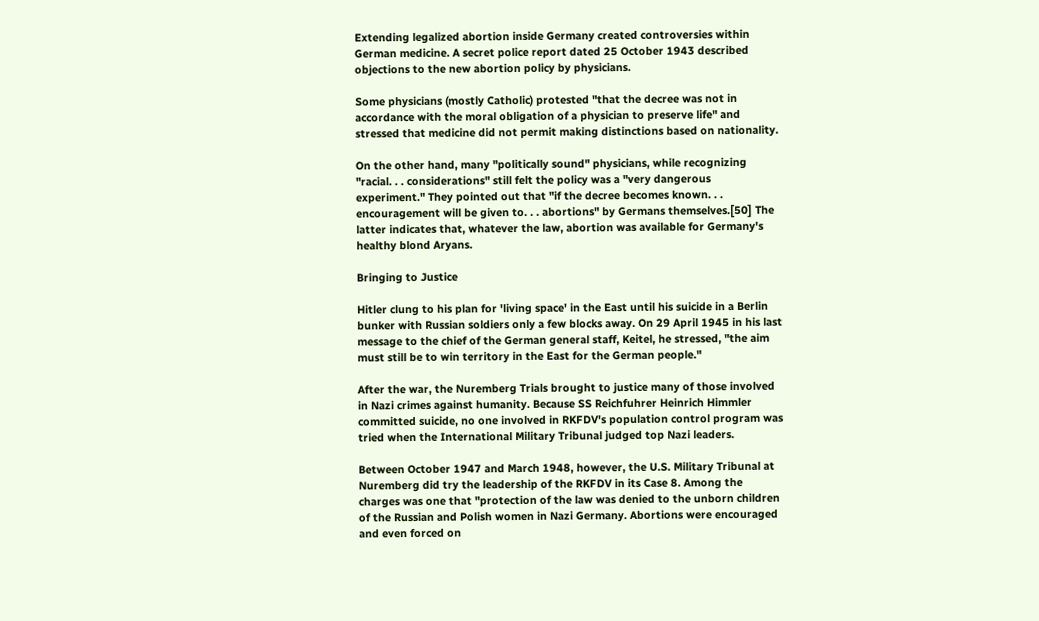Extending legalized abortion inside Germany created controversies within German medicine. A secret police report dated 25 October 1943 described objections to the new abortion policy by physicians.

Some physicians (mostly Catholic) protested "that the decree was not in accordance with the moral obligation of a physician to preserve life" and stressed that medicine did not permit making distinctions based on nationality.

On the other hand, many "politically sound" physicians, while recognizing "racial. . . considerations" still felt the policy was a "very dangerous experiment." They pointed out that "if the decree becomes known. . . encouragement will be given to. . . abortions" by Germans themselves.[50] The latter indicates that, whatever the law, abortion was available for Germany's healthy blond Aryans.

Bringing to Justice

Hitler clung to his plan for 'living space' in the East until his suicide in a Berlin bunker with Russian soldiers only a few blocks away. On 29 April 1945 in his last message to the chief of the German general staff, Keitel, he stressed, "the aim must still be to win territory in the East for the German people."

After the war, the Nuremberg Trials brought to justice many of those involved in Nazi crimes against humanity. Because SS Reichfuhrer Heinrich Himmler committed suicide, no one involved in RKFDV's population control program was tried when the International Military Tribunal judged top Nazi leaders.

Between October 1947 and March 1948, however, the U.S. Military Tribunal at Nuremberg did try the leadership of the RKFDV in its Case 8. Among the charges was one that "protection of the law was denied to the unborn children of the Russian and Polish women in Nazi Germany. Abortions were encouraged and even forced on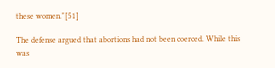these women."[51]

The defense argued that abortions had not been coerced. While this was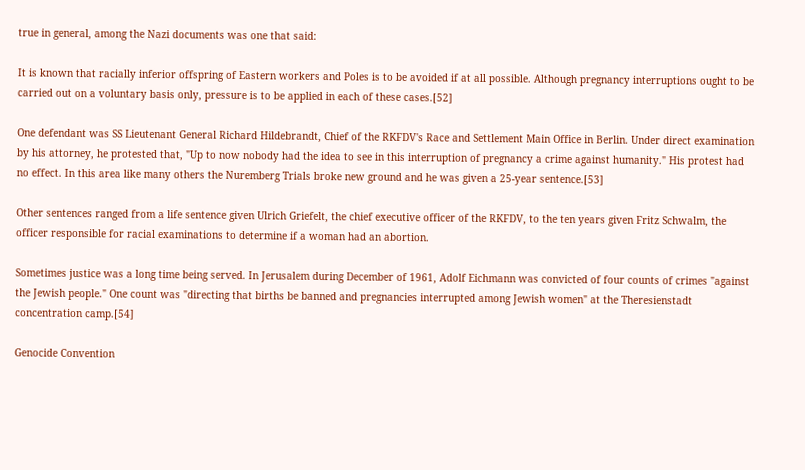true in general, among the Nazi documents was one that said:

It is known that racially inferior offspring of Eastern workers and Poles is to be avoided if at all possible. Although pregnancy interruptions ought to be carried out on a voluntary basis only, pressure is to be applied in each of these cases.[52]

One defendant was SS Lieutenant General Richard Hildebrandt, Chief of the RKFDV's Race and Settlement Main Office in Berlin. Under direct examination by his attorney, he protested that, "Up to now nobody had the idea to see in this interruption of pregnancy a crime against humanity." His protest had no effect. In this area like many others the Nuremberg Trials broke new ground and he was given a 25-year sentence.[53]

Other sentences ranged from a life sentence given Ulrich Griefelt, the chief executive officer of the RKFDV, to the ten years given Fritz Schwalm, the officer responsible for racial examinations to determine if a woman had an abortion.

Sometimes justice was a long time being served. In Jerusalem during December of 1961, Adolf Eichmann was convicted of four counts of crimes "against the Jewish people." One count was "directing that births be banned and pregnancies interrupted among Jewish women" at the Theresienstadt concentration camp.[54]

Genocide Convention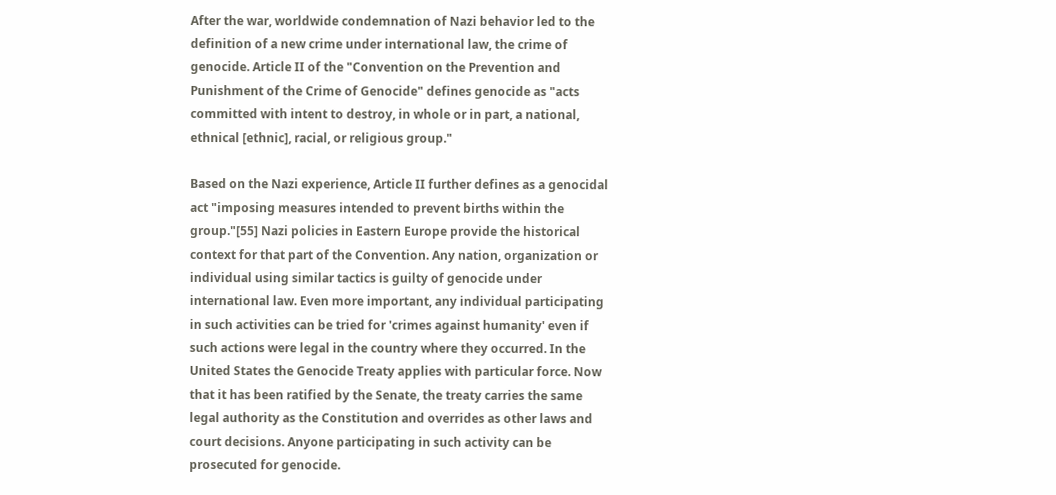After the war, worldwide condemnation of Nazi behavior led to the definition of a new crime under international law, the crime of genocide. Article II of the "Convention on the Prevention and Punishment of the Crime of Genocide" defines genocide as "acts committed with intent to destroy, in whole or in part, a national, ethnical [ethnic], racial, or religious group."

Based on the Nazi experience, Article II further defines as a genocidal act "imposing measures intended to prevent births within the group."[55] Nazi policies in Eastern Europe provide the historical context for that part of the Convention. Any nation, organization or individual using similar tactics is guilty of genocide under international law. Even more important, any individual participating in such activities can be tried for 'crimes against humanity' even if such actions were legal in the country where they occurred. In the United States the Genocide Treaty applies with particular force. Now that it has been ratified by the Senate, the treaty carries the same legal authority as the Constitution and overrides as other laws and court decisions. Anyone participating in such activity can be prosecuted for genocide.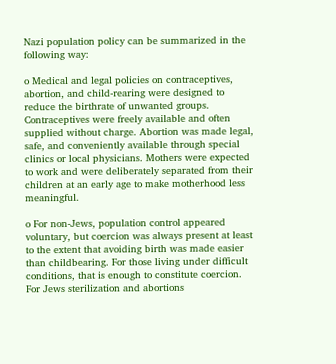Nazi population policy can be summarized in the following way:

o Medical and legal policies on contraceptives, abortion, and child-rearing were designed to reduce the birthrate of unwanted groups. Contraceptives were freely available and often supplied without charge. Abortion was made legal, safe, and conveniently available through special clinics or local physicians. Mothers were expected to work and were deliberately separated from their children at an early age to make motherhood less meaningful.

o For non-Jews, population control appeared voluntary, but coercion was always present at least to the extent that avoiding birth was made easier than childbearing. For those living under difficult conditions, that is enough to constitute coercion. For Jews sterilization and abortions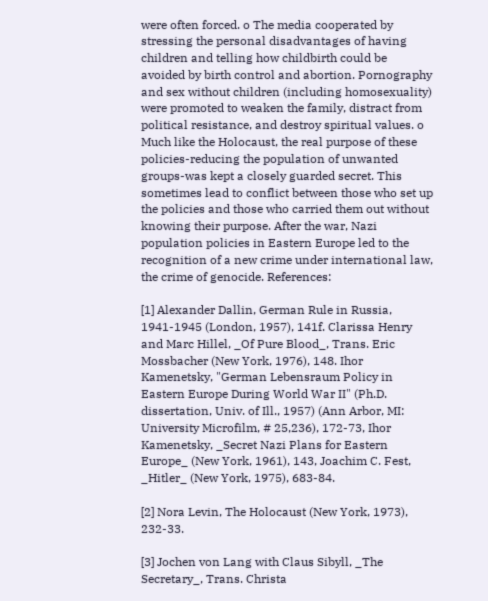were often forced. o The media cooperated by stressing the personal disadvantages of having children and telling how childbirth could be avoided by birth control and abortion. Pornography and sex without children (including homosexuality) were promoted to weaken the family, distract from political resistance, and destroy spiritual values. o Much like the Holocaust, the real purpose of these policies-reducing the population of unwanted groups-was kept a closely guarded secret. This sometimes lead to conflict between those who set up the policies and those who carried them out without knowing their purpose. After the war, Nazi population policies in Eastern Europe led to the recognition of a new crime under international law, the crime of genocide. References:

[1] Alexander Dallin, German Rule in Russia, 1941-1945 (London, 1957), 141f. Clarissa Henry and Marc Hillel, _Of Pure Blood_, Trans. Eric Mossbacher (New York, 1976), 148. Ihor Kamenetsky, "German Lebensraum Policy in Eastern Europe During World War II" (Ph.D. dissertation, Univ. of Ill., 1957) (Ann Arbor, MI: University Microfilm, # 25,236), 172-73, Ihor Kamenetsky, _Secret Nazi Plans for Eastern Europe_ (New York, 1961), 143, Joachim C. Fest, _Hitler_ (New York, 1975), 683-84.

[2] Nora Levin, The Holocaust (New York, 1973), 232-33.

[3] Jochen von Lang with Claus Sibyll, _The Secretary_, Trans. Christa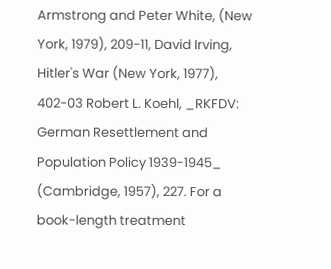Armstrong and Peter White, (New York, 1979), 209-11, David Irving, Hitler's War (New York, 1977), 402-03 Robert L. Koehl, _RKFDV: German Resettlement and Population Policy 1939-1945_ (Cambridge, 1957), 227. For a book-length treatment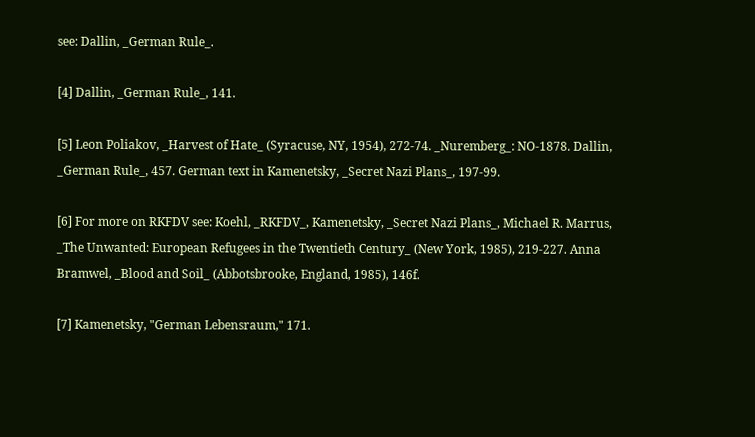see: Dallin, _German Rule_.

[4] Dallin, _German Rule_, 141.

[5] Leon Poliakov, _Harvest of Hate_ (Syracuse, NY, 1954), 272-74. _Nuremberg_: NO-1878. Dallin, _German Rule_, 457. German text in Kamenetsky, _Secret Nazi Plans_, 197-99.

[6] For more on RKFDV see: Koehl, _RKFDV_, Kamenetsky, _Secret Nazi Plans_, Michael R. Marrus, _The Unwanted: European Refugees in the Twentieth Century_ (New York, 1985), 219-227. Anna Bramwel, _Blood and Soil_ (Abbotsbrooke, England, 1985), 146f.

[7] Kamenetsky, "German Lebensraum," 171.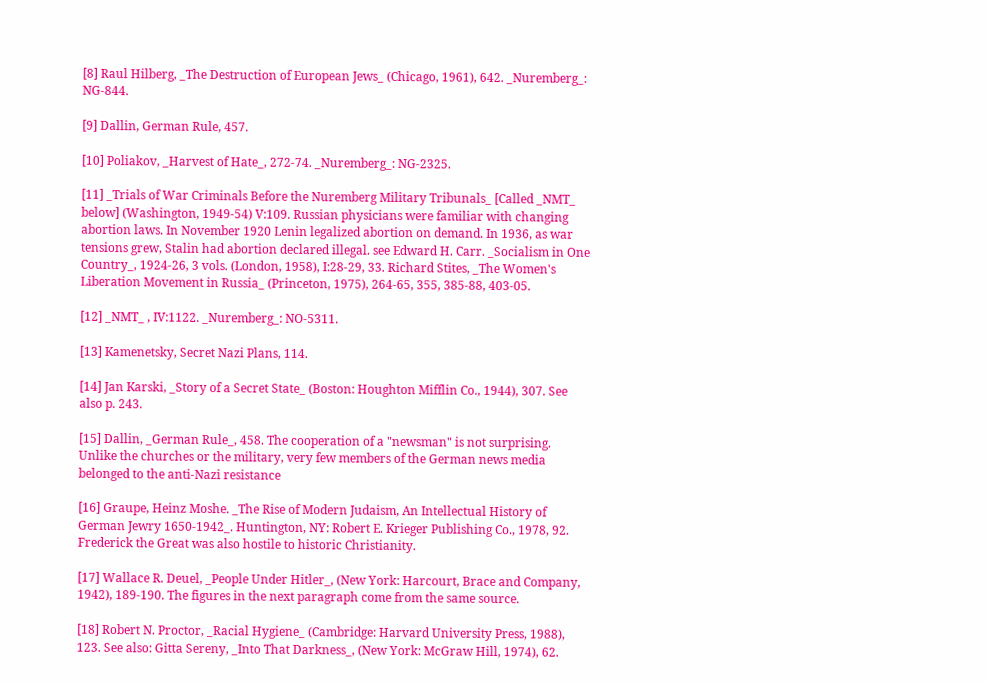[8] Raul Hilberg, _The Destruction of European Jews_ (Chicago, 1961), 642. _Nuremberg_: NG-844.

[9] Dallin, German Rule, 457.

[10] Poliakov, _Harvest of Hate_, 272-74. _Nuremberg_: NG-2325.

[11] _Trials of War Criminals Before the Nuremberg Military Tribunals_ [Called _NMT_ below] (Washington, 1949-54) V:109. Russian physicians were familiar with changing abortion laws. In November 1920 Lenin legalized abortion on demand. In 1936, as war tensions grew, Stalin had abortion declared illegal. see Edward H. Carr. _Socialism in One Country_, 1924-26, 3 vols. (London, 1958), I:28-29, 33. Richard Stites, _The Women's Liberation Movement in Russia_ (Princeton, 1975), 264-65, 355, 385-88, 403-05.

[12] _NMT_ , IV:1122. _Nuremberg_: NO-5311.

[13] Kamenetsky, Secret Nazi Plans, 114.

[14] Jan Karski, _Story of a Secret State_ (Boston: Houghton Mifflin Co., 1944), 307. See also p. 243.

[15] Dallin, _German Rule_, 458. The cooperation of a "newsman" is not surprising. Unlike the churches or the military, very few members of the German news media belonged to the anti-Nazi resistance

[16] Graupe, Heinz Moshe. _The Rise of Modern Judaism, An Intellectual History of German Jewry 1650-1942_. Huntington, NY: Robert E. Krieger Publishing Co., 1978, 92. Frederick the Great was also hostile to historic Christianity.

[17] Wallace R. Deuel, _People Under Hitler_, (New York: Harcourt, Brace and Company, 1942), 189-190. The figures in the next paragraph come from the same source.

[18] Robert N. Proctor, _Racial Hygiene_ (Cambridge: Harvard University Press, 1988), 123. See also: Gitta Sereny, _Into That Darkness_, (New York: McGraw Hill, 1974), 62.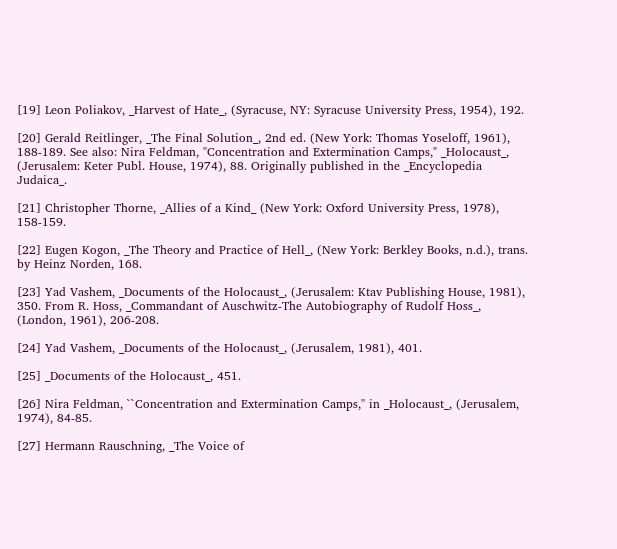[19] Leon Poliakov, _Harvest of Hate_, (Syracuse, NY: Syracuse University Press, 1954), 192.

[20] Gerald Reitlinger, _The Final Solution_, 2nd ed. (New York: Thomas Yoseloff, 1961), 188-189. See also: Nira Feldman, "Concentration and Extermination Camps," _Holocaust_, (Jerusalem: Keter Publ. House, 1974), 88. Originally published in the _Encyclopedia Judaica_.

[21] Christopher Thorne, _Allies of a Kind_ (New York: Oxford University Press, 1978), 158-159.

[22] Eugen Kogon, _The Theory and Practice of Hell_, (New York: Berkley Books, n.d.), trans. by Heinz Norden, 168.

[23] Yad Vashem, _Documents of the Holocaust_, (Jerusalem: Ktav Publishing House, 1981), 350. From R. Hoss, _Commandant of Auschwitz-The Autobiography of Rudolf Hoss_, (London, 1961), 206-208.

[24] Yad Vashem, _Documents of the Holocaust_, (Jerusalem, 1981), 401.

[25] _Documents of the Holocaust_, 451.

[26] Nira Feldman, ``Concentration and Extermination Camps,'' in _Holocaust_, (Jerusalem, 1974), 84-85.

[27] Hermann Rauschning, _The Voice of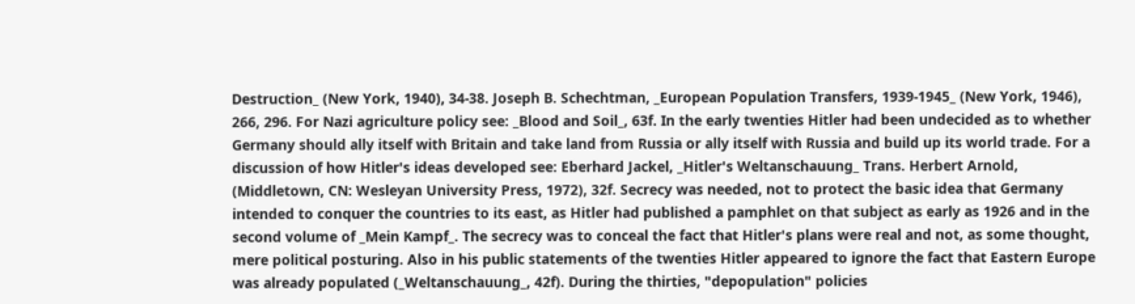Destruction_ (New York, 1940), 34-38. Joseph B. Schechtman, _European Population Transfers, 1939-1945_ (New York, 1946), 266, 296. For Nazi agriculture policy see: _Blood and Soil_, 63f. In the early twenties Hitler had been undecided as to whether Germany should ally itself with Britain and take land from Russia or ally itself with Russia and build up its world trade. For a discussion of how Hitler's ideas developed see: Eberhard Jackel, _Hitler's Weltanschauung_ Trans. Herbert Arnold, (Middletown, CN: Wesleyan University Press, 1972), 32f. Secrecy was needed, not to protect the basic idea that Germany intended to conquer the countries to its east, as Hitler had published a pamphlet on that subject as early as 1926 and in the second volume of _Mein Kampf_. The secrecy was to conceal the fact that Hitler's plans were real and not, as some thought, mere political posturing. Also in his public statements of the twenties Hitler appeared to ignore the fact that Eastern Europe was already populated (_Weltanschauung_, 42f). During the thirties, "depopulation" policies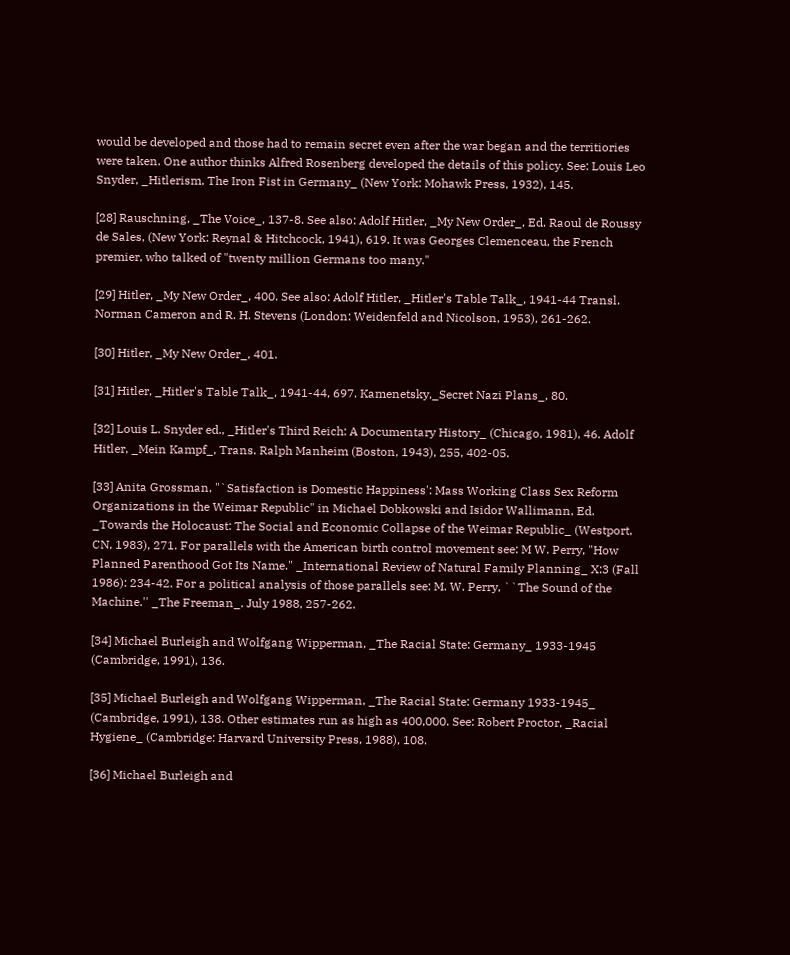would be developed and those had to remain secret even after the war began and the territiories were taken. One author thinks Alfred Rosenberg developed the details of this policy. See: Louis Leo Snyder, _Hitlerism, The Iron Fist in Germany_ (New York: Mohawk Press, 1932), 145.

[28] Rauschning, _The Voice_, 137-8. See also: Adolf Hitler, _My New Order_, Ed. Raoul de Roussy de Sales, (New York: Reynal & Hitchcock, 1941), 619. It was Georges Clemenceau, the French premier, who talked of "twenty million Germans too many."

[29] Hitler, _My New Order_, 400. See also: Adolf Hitler, _Hitler's Table Talk_, 1941-44 Transl. Norman Cameron and R. H. Stevens (London: Weidenfeld and Nicolson, 1953), 261-262.

[30] Hitler, _My New Order_, 401.

[31] Hitler, _Hitler's Table Talk_, 1941-44, 697. Kamenetsky,_Secret Nazi Plans_, 80.

[32] Louis L. Snyder ed., _Hitler's Third Reich: A Documentary History_ (Chicago, 1981), 46. Adolf Hitler, _Mein Kampf_, Trans. Ralph Manheim (Boston, 1943), 255, 402-05.

[33] Anita Grossman, "`Satisfaction is Domestic Happiness': Mass Working Class Sex Reform Organizations in the Weimar Republic" in Michael Dobkowski and Isidor Wallimann, Ed. _Towards the Holocaust: The Social and Economic Collapse of the Weimar Republic_ (Westport, CN, 1983), 271. For parallels with the American birth control movement see: M W. Perry, "How Planned Parenthood Got Its Name." _International Review of Natural Family Planning_ X:3 (Fall 1986): 234-42. For a political analysis of those parallels see: M. W. Perry, ``The Sound of the Machine.'' _The Freeman_. July 1988, 257-262.

[34] Michael Burleigh and Wolfgang Wipperman, _The Racial State: Germany_ 1933-1945 (Cambridge, 1991), 136.

[35] Michael Burleigh and Wolfgang Wipperman, _The Racial State: Germany 1933-1945_ (Cambridge, 1991), 138. Other estimates run as high as 400,000. See: Robert Proctor, _Racial Hygiene_ (Cambridge: Harvard University Press, 1988), 108.

[36] Michael Burleigh and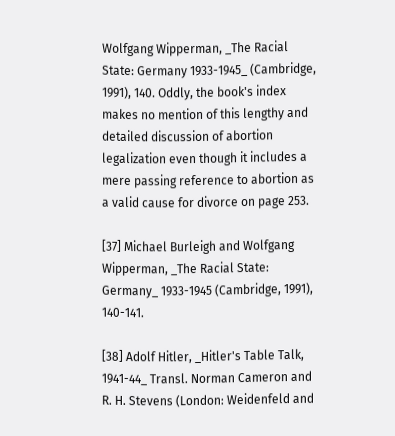Wolfgang Wipperman, _The Racial State: Germany 1933-1945_ (Cambridge, 1991), 140. Oddly, the book's index makes no mention of this lengthy and detailed discussion of abortion legalization even though it includes a mere passing reference to abortion as a valid cause for divorce on page 253.

[37] Michael Burleigh and Wolfgang Wipperman, _The Racial State: Germany_ 1933-1945 (Cambridge, 1991), 140-141.

[38] Adolf Hitler, _Hitler's Table Talk, 1941-44_ Transl. Norman Cameron and R. H. Stevens (London: Weidenfeld and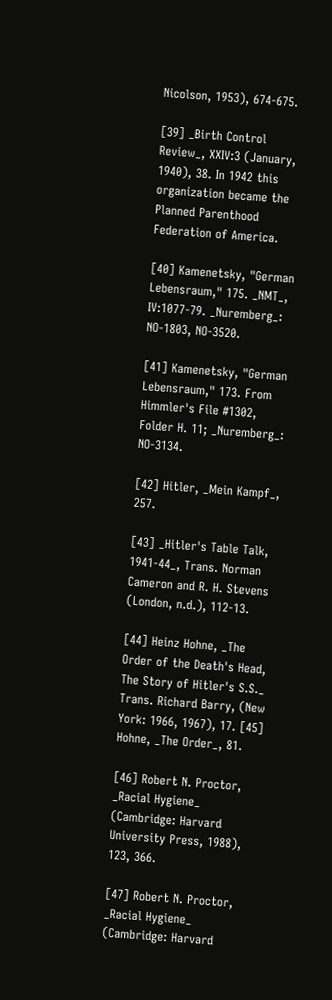Nicolson, 1953), 674-675.

[39] _Birth Control Review_, XXIV:3 (January, 1940), 38. In 1942 this organization became the Planned Parenthood Federation of America.

[40] Kamenetsky, "German Lebensraum," 175. _NMT_, IV:1077-79. _Nuremberg_: NO-1803, NO-3520.

[41] Kamenetsky, "German Lebensraum," 173. From Himmler's File #1302, Folder H. 11; _Nuremberg_: NO-3134.

[42] Hitler, _Mein Kampf_, 257.

[43] _Hitler's Table Talk, 1941-44_, Trans. Norman Cameron and R. H. Stevens (London, n.d.), 112-13.

[44] Heinz Hohne, _The Order of the Death's Head, The Story of Hitler's S.S._ Trans. Richard Barry, (New York: 1966, 1967), 17. [45] Hohne, _The Order_, 81.

[46] Robert N. Proctor, _Racial Hygiene_ (Cambridge: Harvard University Press, 1988), 123, 366.

[47] Robert N. Proctor, _Racial Hygiene_ (Cambridge: Harvard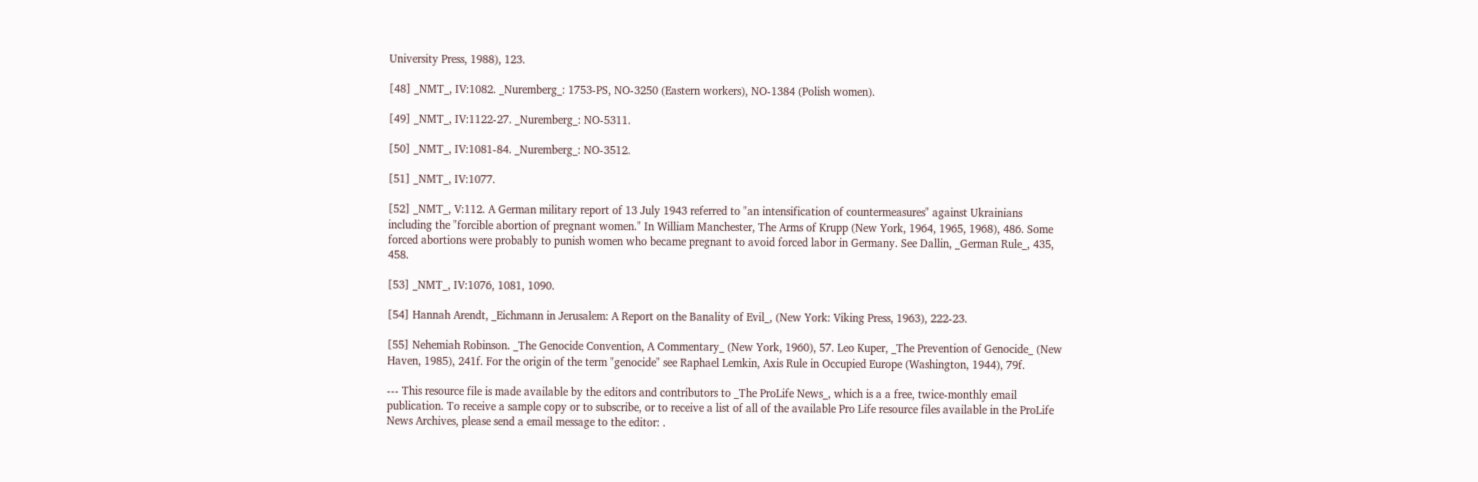University Press, 1988), 123.

[48] _NMT_, IV:1082. _Nuremberg_: 1753-PS, NO-3250 (Eastern workers), NO-1384 (Polish women).

[49] _NMT_, IV:1122-27. _Nuremberg_: NO-5311.

[50] _NMT_, IV:1081-84. _Nuremberg_: NO-3512.

[51] _NMT_, IV:1077.

[52] _NMT_, V:112. A German military report of 13 July 1943 referred to "an intensification of countermeasures" against Ukrainians including the "forcible abortion of pregnant women." In William Manchester, The Arms of Krupp (New York, 1964, 1965, 1968), 486. Some forced abortions were probably to punish women who became pregnant to avoid forced labor in Germany. See Dallin, _German Rule_, 435, 458.

[53] _NMT_, IV:1076, 1081, 1090.

[54] Hannah Arendt, _Eichmann in Jerusalem: A Report on the Banality of Evil_, (New York: Viking Press, 1963), 222-23.

[55] Nehemiah Robinson. _The Genocide Convention, A Commentary_ (New York, 1960), 57. Leo Kuper, _The Prevention of Genocide_ (New Haven, 1985), 241f. For the origin of the term "genocide" see Raphael Lemkin, Axis Rule in Occupied Europe (Washington, 1944), 79f.

--- This resource file is made available by the editors and contributors to _The ProLife News_, which is a a free, twice-monthly email publication. To receive a sample copy or to subscribe, or to receive a list of all of the available Pro Life resource files available in the ProLife News Archives, please send a email message to the editor: .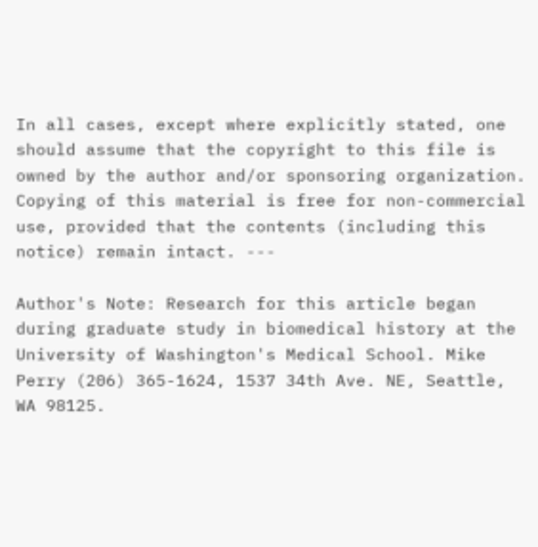In all cases, except where explicitly stated, one should assume that the copyright to this file is owned by the author and/or sponsoring organization. Copying of this material is free for non-commercial use, provided that the contents (including this notice) remain intact. ---

Author's Note: Research for this article began during graduate study in biomedical history at the University of Washington's Medical School. Mike Perry (206) 365-1624, 1537 34th Ave. NE, Seattle, WA 98125.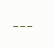---